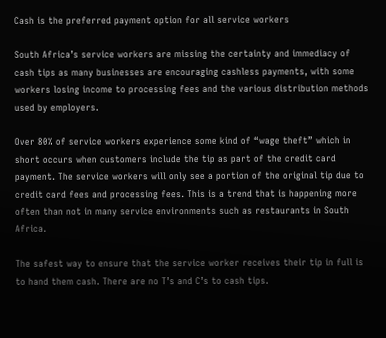Cash is the preferred payment option for all service workers

South Africa’s service workers are missing the certainty and immediacy of cash tips as many businesses are encouraging cashless payments, with some workers losing income to processing fees and the various distribution methods used by employers.

Over 80% of service workers experience some kind of “wage theft” which in short occurs when customers include the tip as part of the credit card payment. The service workers will only see a portion of the original tip due to credit card fees and processing fees. This is a trend that is happening more often than not in many service environments such as restaurants in South Africa.

The safest way to ensure that the service worker receives their tip in full is to hand them cash. There are no T’s and C’s to cash tips.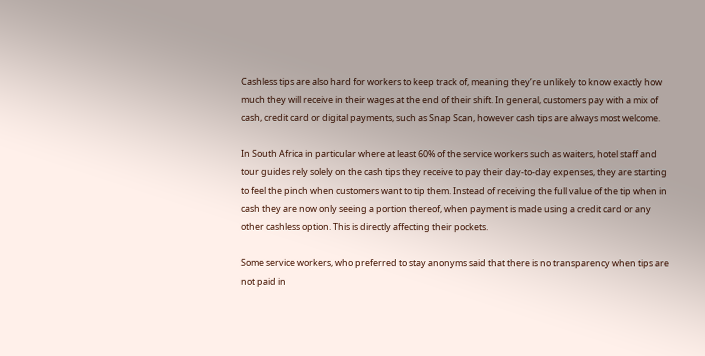Cashless tips are also hard for workers to keep track of, meaning they’re unlikely to know exactly how much they will receive in their wages at the end of their shift. In general, customers pay with a mix of cash, credit card or digital payments, such as Snap Scan, however cash tips are always most welcome.

In South Africa in particular where at least 60% of the service workers such as waiters, hotel staff and tour guides rely solely on the cash tips they receive to pay their day-to-day expenses, they are starting to feel the pinch when customers want to tip them. Instead of receiving the full value of the tip when in cash they are now only seeing a portion thereof, when payment is made using a credit card or any other cashless option. This is directly affecting their pockets.

Some service workers, who preferred to stay anonyms said that there is no transparency when tips are not paid in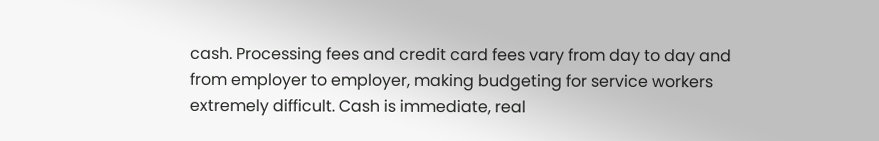cash. Processing fees and credit card fees vary from day to day and from employer to employer, making budgeting for service workers extremely difficult. Cash is immediate, real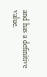and has a definitive value.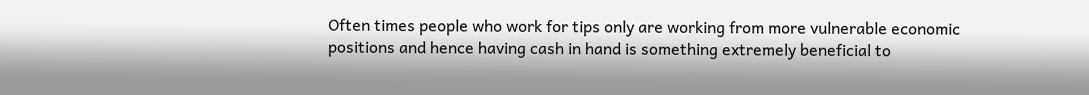Often times people who work for tips only are working from more vulnerable economic positions and hence having cash in hand is something extremely beneficial to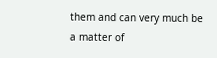them and can very much be a matter of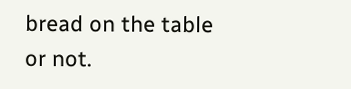bread on the table or not.